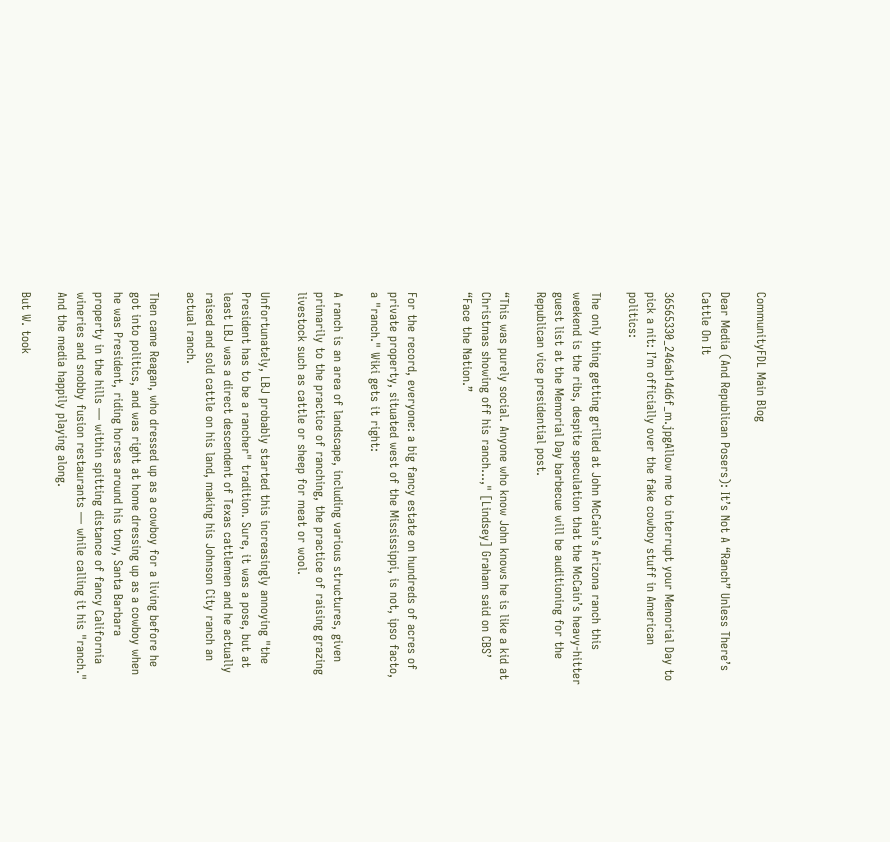CommunityFDL Main Blog

Dear Media (And Republican Posers): It’s Not A “Ranch” Unless There’s Cattle On It

36565330_246ab14d6f_m.jpgAllow me to interrupt your Memorial Day to pick a nit: I’m officially over the fake cowboy stuff in American politics:

The only thing getting grilled at John McCain’s Arizona ranch this weekend is the ribs, despite speculation that the McCain’s heavy-hitter guest list at the Memorial Day barbecue will be auditioning for the Republican vice presidential post.

“This was purely social. Anyone who know John knows he is like a kid at Christmas showing off his ranch…," [Lindsey] Graham said on CBS’ “Face the Nation.”


For the record, everyone: a big fancy estate on hundreds of acres of private property, situated west of the Mississippi, is not, ipso facto, a "ranch." Wiki gets it right:

A ranch is an area of landscape, including various structures, given primarily to the practice of ranching, the practice of raising grazing livestock such as cattle or sheep for meat or wool.

Unfortunately, LBJ probably started this increasingly annoying "the President has to be a rancher" tradition. Sure, it was a pose, but at least LBJ was a direct descendent of Texas cattlemen and he actually raised and sold cattle on his land, making his Johnson City ranch an actual ranch.

Then came Reagan, who dressed up as a cowboy for a living before he got into politics, and was right at home dressing up as a cowboy when he was President, riding horses around his tony, Santa Barbara property in the hills — within spitting distance of fancy California wineries and snobby fusion restaurants — while calling it his "ranch." And the media happily playing along.

But W. took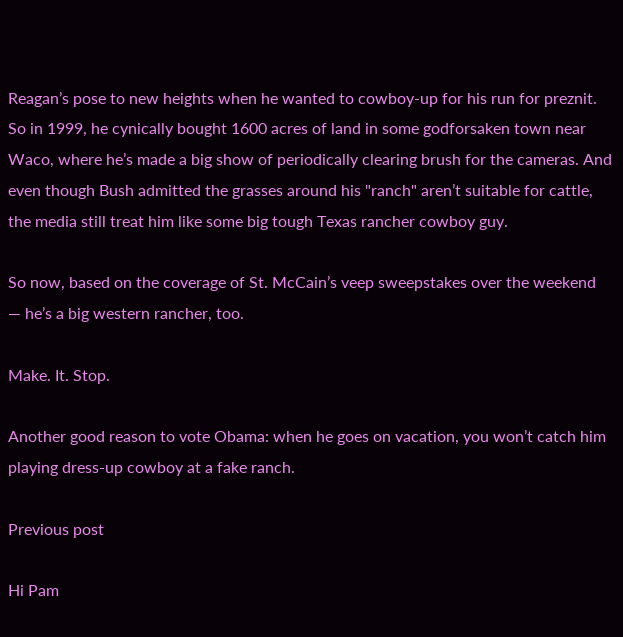Reagan’s pose to new heights when he wanted to cowboy-up for his run for preznit. So in 1999, he cynically bought 1600 acres of land in some godforsaken town near Waco, where he’s made a big show of periodically clearing brush for the cameras. And even though Bush admitted the grasses around his "ranch" aren’t suitable for cattle, the media still treat him like some big tough Texas rancher cowboy guy.

So now, based on the coverage of St. McCain’s veep sweepstakes over the weekend — he’s a big western rancher, too.

Make. It. Stop.

Another good reason to vote Obama: when he goes on vacation, you won’t catch him playing dress-up cowboy at a fake ranch.

Previous post

Hi Pam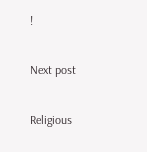!

Next post

Religious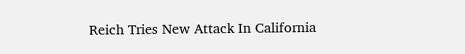Reich Tries New Attack In California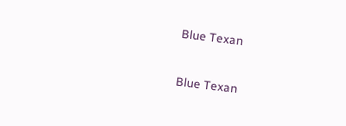Blue Texan

Blue Texan